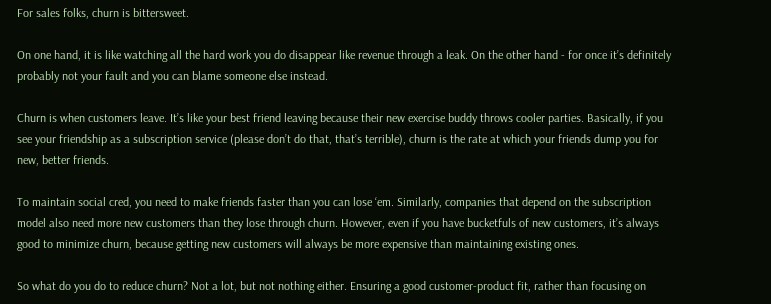For sales folks, churn is bittersweet.

On one hand, it is like watching all the hard work you do disappear like revenue through a leak. On the other hand - for once it’s definitely probably not your fault and you can blame someone else instead.

Churn is when customers leave. It’s like your best friend leaving because their new exercise buddy throws cooler parties. Basically, if you see your friendship as a subscription service (please don’t do that, that’s terrible), churn is the rate at which your friends dump you for new, better friends.

To maintain social cred, you need to make friends faster than you can lose ‘em. Similarly, companies that depend on the subscription model also need more new customers than they lose through churn. However, even if you have bucketfuls of new customers, it’s always good to minimize churn, because getting new customers will always be more expensive than maintaining existing ones.

So what do you do to reduce churn? Not a lot, but not nothing either. Ensuring a good customer-product fit, rather than focusing on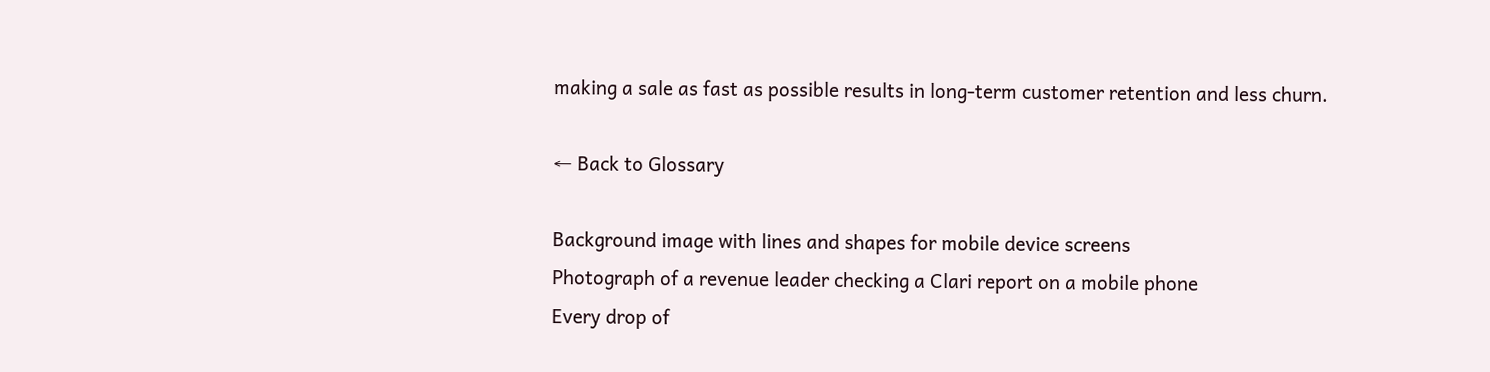making a sale as fast as possible results in long-term customer retention and less churn.

← Back to Glossary

Background image with lines and shapes for mobile device screens
Photograph of a revenue leader checking a Clari report on a mobile phone
Every drop of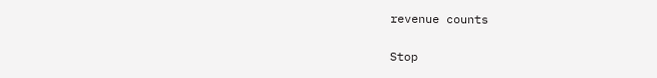revenue counts

Stop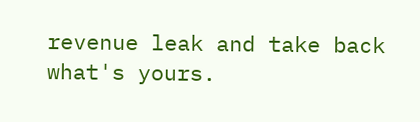revenue leak and take back what's yours.